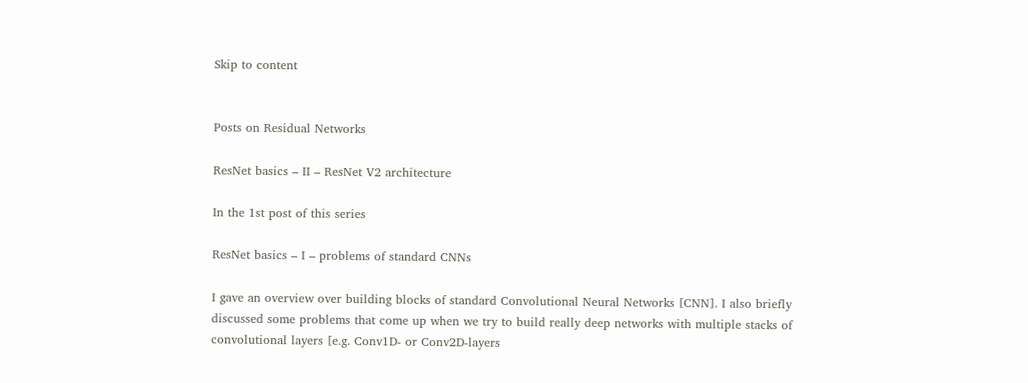Skip to content


Posts on Residual Networks

ResNet basics – II – ResNet V2 architecture

In the 1st post of this series

ResNet basics – I – problems of standard CNNs

I gave an overview over building blocks of standard Convolutional Neural Networks [CNN]. I also briefly discussed some problems that come up when we try to build really deep networks with multiple stacks of convolutional layers [e.g. Conv1D- or Conv2D-layers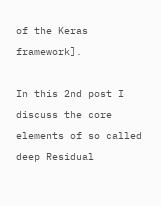of the Keras framework].

In this 2nd post I discuss the core elements of so called deep Residual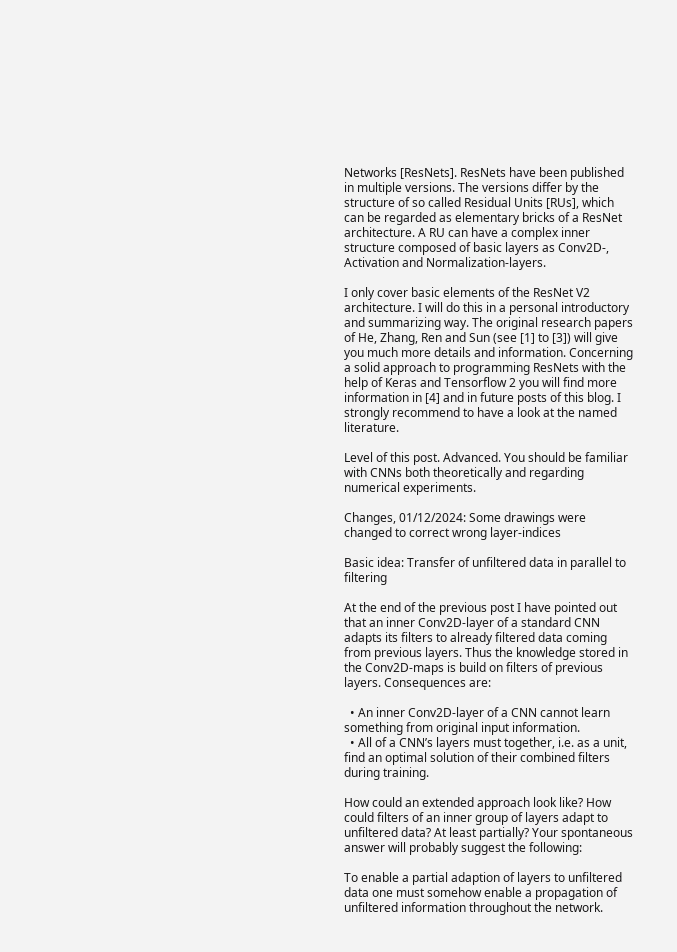Networks [ResNets]. ResNets have been published in multiple versions. The versions differ by the structure of so called Residual Units [RUs], which can be regarded as elementary bricks of a ResNet architecture. A RU can have a complex inner structure composed of basic layers as Conv2D-, Activation and Normalization-layers.

I only cover basic elements of the ResNet V2 architecture. I will do this in a personal introductory and summarizing way. The original research papers of He, Zhang, Ren and Sun (see [1] to [3]) will give you much more details and information. Concerning a solid approach to programming ResNets with the help of Keras and Tensorflow 2 you will find more information in [4] and in future posts of this blog. I strongly recommend to have a look at the named literature.

Level of this post. Advanced. You should be familiar with CNNs both theoretically and regarding numerical experiments.

Changes, 01/12/2024: Some drawings were changed to correct wrong layer-indices

Basic idea: Transfer of unfiltered data in parallel to filtering

At the end of the previous post I have pointed out that an inner Conv2D-layer of a standard CNN adapts its filters to already filtered data coming from previous layers. Thus the knowledge stored in the Conv2D-maps is build on filters of previous layers. Consequences are:

  • An inner Conv2D-layer of a CNN cannot learn something from original input information.
  • All of a CNN’s layers must together, i.e. as a unit, find an optimal solution of their combined filters during training.

How could an extended approach look like? How could filters of an inner group of layers adapt to unfiltered data? At least partially? Your spontaneous answer will probably suggest the following:

To enable a partial adaption of layers to unfiltered data one must somehow enable a propagation of unfiltered information throughout the network.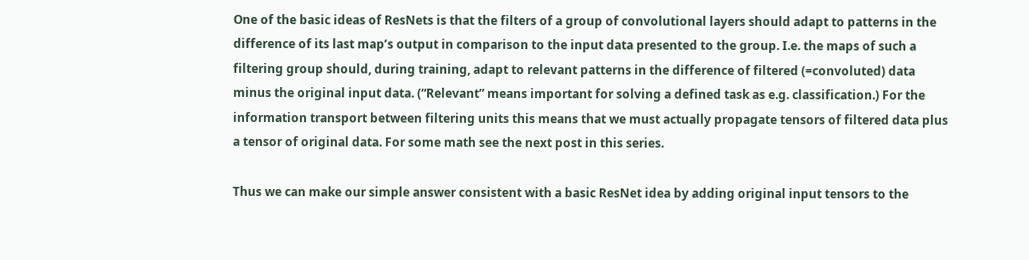One of the basic ideas of ResNets is that the filters of a group of convolutional layers should adapt to patterns in the difference of its last map’s output in comparison to the input data presented to the group. I.e. the maps of such a filtering group should, during training, adapt to relevant patterns in the difference of filtered (=convoluted) data minus the original input data. (“Relevant” means important for solving a defined task as e.g. classification.) For the information transport between filtering units this means that we must actually propagate tensors of filtered data plus a tensor of original data. For some math see the next post in this series.

Thus we can make our simple answer consistent with a basic ResNet idea by adding original input tensors to the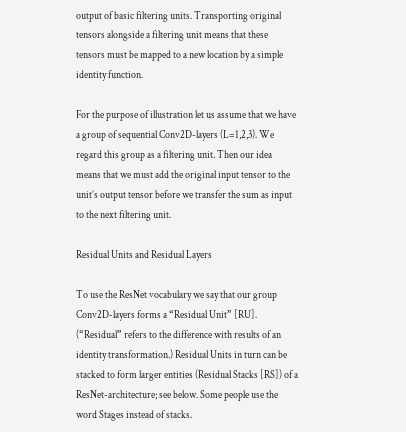output of basic filtering units. Transporting original tensors alongside a filtering unit means that these tensors must be mapped to a new location by a simple identity function.

For the purpose of illustration let us assume that we have a group of sequential Conv2D-layers (L=1,2,3). We regard this group as a filtering unit. Then our idea means that we must add the original input tensor to the unit’s output tensor before we transfer the sum as input to the next filtering unit.

Residual Units and Residual Layers

To use the ResNet vocabulary we say that our group Conv2D-layers forms a “Residual Unit” [RU]. (“Residual” refers to the difference with results of an identity transformation.) Residual Units in turn can be stacked to form larger entities (Residual Stacks [RS]) of a ResNet-architecture; see below. Some people use the word Stages instead of stacks.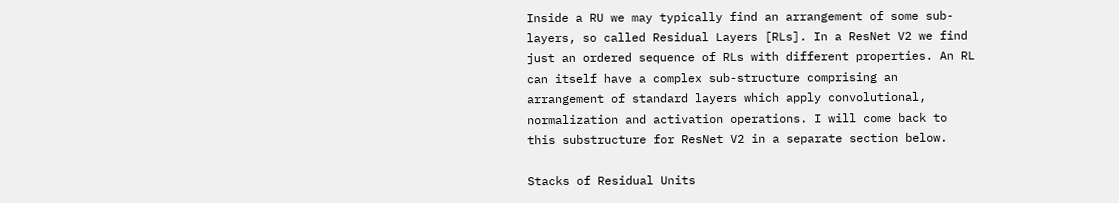Inside a RU we may typically find an arrangement of some sub-layers, so called Residual Layers [RLs]. In a ResNet V2 we find just an ordered sequence of RLs with different properties. An RL can itself have a complex sub-structure comprising an arrangement of standard layers which apply convolutional, normalization and activation operations. I will come back to this substructure for ResNet V2 in a separate section below.

Stacks of Residual Units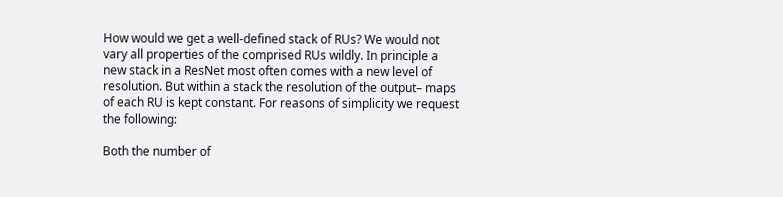How would we get a well-defined stack of RUs? We would not vary all properties of the comprised RUs wildly. In principle a new stack in a ResNet most often comes with a new level of resolution. But within a stack the resolution of the output– maps of each RU is kept constant. For reasons of simplicity we request the following:

Both the number of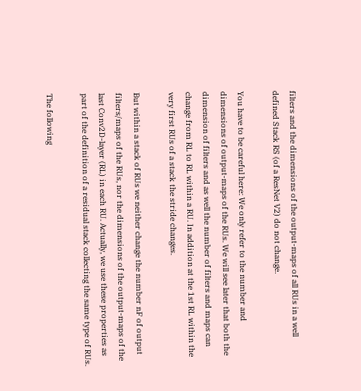filters and the dimensions of the output-maps of all RUs in a well defined Stack RS (of a ResNet V2) do not change.

You have to be careful here: We only refer to the number and dimensions of output-maps of the RUs. We will see later that both the dimension of filters and as well the number of filters and maps can change from RL to RL within a RU. In addition at the 1st RL within the very first RUs of a stack the stride changes.

But within a stack of RUs we neither change the number nF of output filters/maps of the RUs, nor the dimensions of the output-maps of the last Conv2D-layer (RL) in each RU. Actually, we use these properties as part of the definition of a residual stack collecting the same type of RUs.

The following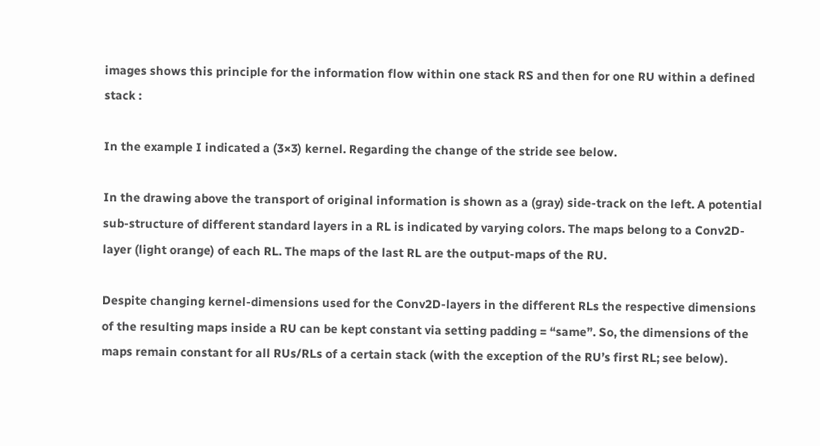images shows this principle for the information flow within one stack RS and then for one RU within a defined stack :

In the example I indicated a (3×3) kernel. Regarding the change of the stride see below.

In the drawing above the transport of original information is shown as a (gray) side-track on the left. A potential sub-structure of different standard layers in a RL is indicated by varying colors. The maps belong to a Conv2D-layer (light orange) of each RL. The maps of the last RL are the output-maps of the RU.

Despite changing kernel-dimensions used for the Conv2D-layers in the different RLs the respective dimensions of the resulting maps inside a RU can be kept constant via setting padding = “same”. So, the dimensions of the maps remain constant for all RUs/RLs of a certain stack (with the exception of the RU’s first RL; see below).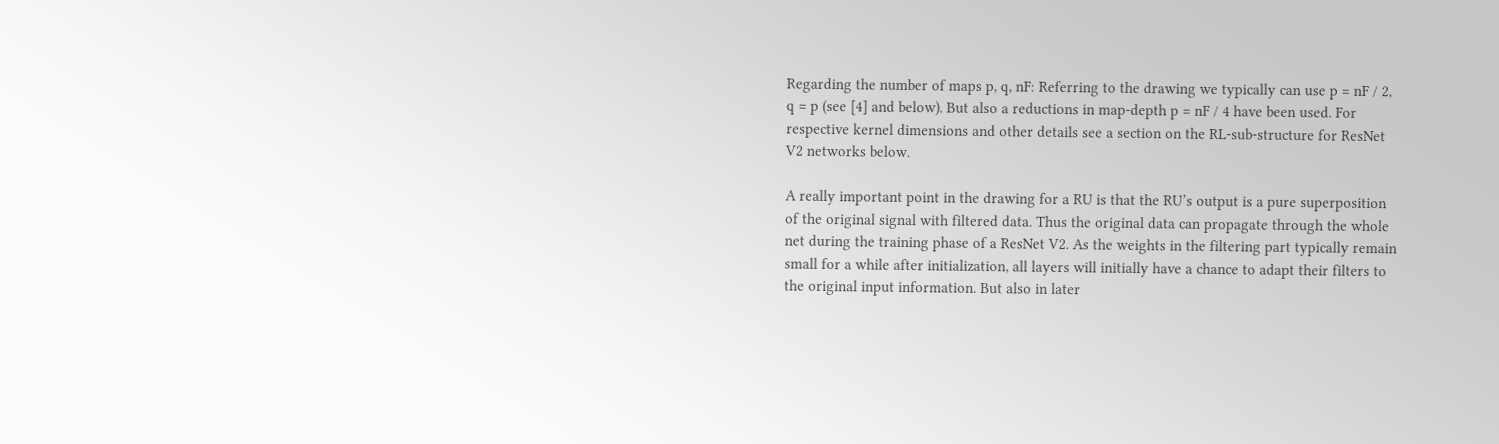Regarding the number of maps p, q, nF: Referring to the drawing we typically can use p = nF / 2, q = p (see [4] and below). But also a reductions in map-depth p = nF / 4 have been used. For respective kernel dimensions and other details see a section on the RL-sub-structure for ResNet V2 networks below.

A really important point in the drawing for a RU is that the RU’s output is a pure superposition of the original signal with filtered data. Thus the original data can propagate through the whole net during the training phase of a ResNet V2. As the weights in the filtering part typically remain small for a while after initialization, all layers will initially have a chance to adapt their filters to the original input information. But also in later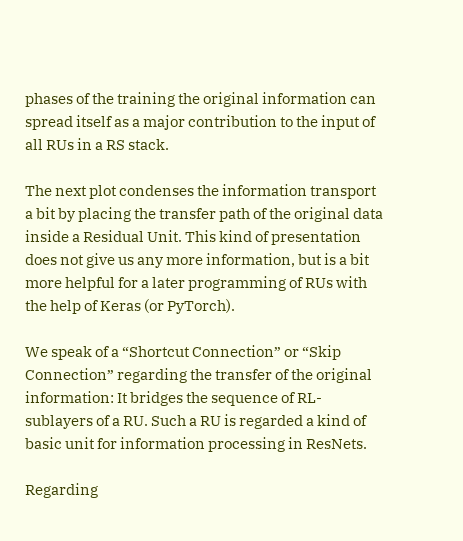phases of the training the original information can spread itself as a major contribution to the input of all RUs in a RS stack.

The next plot condenses the information transport a bit by placing the transfer path of the original data inside a Residual Unit. This kind of presentation does not give us any more information, but is a bit more helpful for a later programming of RUs with the help of Keras (or PyTorch).

We speak of a “Shortcut Connection” or “Skip Connection” regarding the transfer of the original information: It bridges the sequence of RL-sublayers of a RU. Such a RU is regarded a kind of basic unit for information processing in ResNets.

Regarding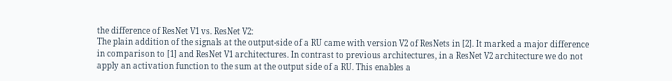the difference of ResNet V1 vs. ResNet V2:
The plain addition of the signals at the output-side of a RU came with version V2 of ResNets in [2]. It marked a major difference in comparison to [1] and ResNet V1 architectures. In contrast to previous architectures, in a ResNet V2 architecture we do not apply an activation function to the sum at the output side of a RU. This enables a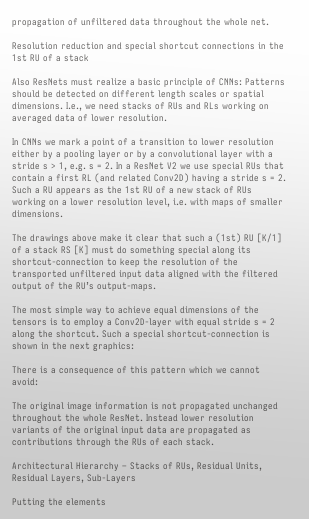propagation of unfiltered data throughout the whole net.

Resolution reduction and special shortcut connections in the 1st RU of a stack

Also ResNets must realize a basic principle of CNNs: Patterns should be detected on different length scales or spatial dimensions. I.e., we need stacks of RUs and RLs working on averaged data of lower resolution.

In CNNs we mark a point of a transition to lower resolution either by a pooling layer or by a convolutional layer with a stride s > 1, e.g. s = 2. In a ResNet V2 we use special RUs that contain a first RL (and related Conv2D) having a stride s = 2. Such a RU appears as the 1st RU of a new stack of RUs working on a lower resolution level, i.e. with maps of smaller dimensions.

The drawings above make it clear that such a (1st) RU [K/1] of a stack RS [K] must do something special along its shortcut-connection to keep the resolution of the transported unfiltered input data aligned with the filtered output of the RU’s output-maps.

The most simple way to achieve equal dimensions of the tensors is to employ a Conv2D-layer with equal stride s = 2 along the shortcut. Such a special shortcut-connection is shown in the next graphics:

There is a consequence of this pattern which we cannot avoid:

The original image information is not propagated unchanged throughout the whole ResNet. Instead lower resolution variants of the original input data are propagated as contributions through the RUs of each stack.

Architectural Hierarchy – Stacks of RUs, Residual Units, Residual Layers, Sub-Layers

Putting the elements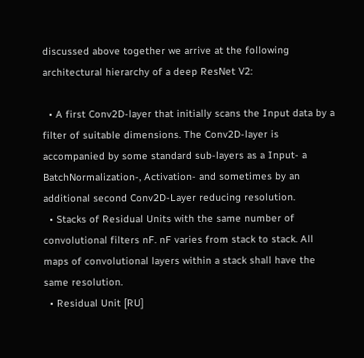discussed above together we arrive at the following architectural hierarchy of a deep ResNet V2:

  • A first Conv2D-layer that initially scans the Input data by a filter of suitable dimensions. The Conv2D-layer is accompanied by some standard sub-layers as a Input- a BatchNormalization-, Activation- and sometimes by an additional second Conv2D-Layer reducing resolution.
  • Stacks of Residual Units with the same number of convolutional filters nF. nF varies from stack to stack. All maps of convolutional layers within a stack shall have the same resolution.
  • Residual Unit [RU]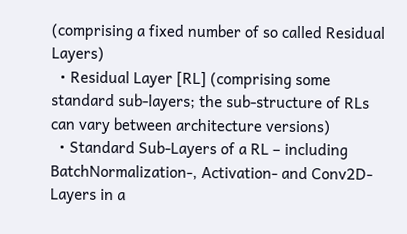(comprising a fixed number of so called Residual Layers)
  • Residual Layer [RL] (comprising some standard sub-layers; the sub-structure of RLs can vary between architecture versions)
  • Standard Sub-Layers of a RL – including BatchNormalization-, Activation- and Conv2D-Layers in a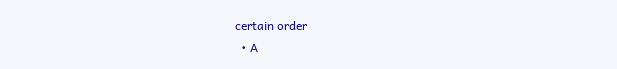certain order
  • A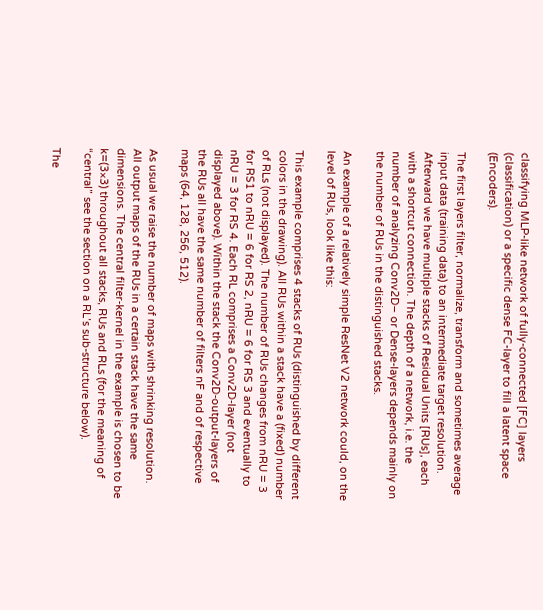classifying MLP-like network of fully-connected [FC] layers (classification) or a specific dense FC-layer to fill a latent space (Encoders).

The first layers filter, normalize, transform and sometimes average input data (training data) to an intermediate target resolution. Afterward we have multiple stacks of Residual Units [RUs], each with a shortcut connection. The depth of a network, i.e. the number of analyzing Conv2D– or Dense-layers depends mainly on the number of RUs in the distinguished stacks.

An example of a relatively simple ResNet V2 network could, on the level of RUs, look like this:

This example comprises 4 stacks of RUs (distinguished by different colors in the drawing). All RUs within a stack have a (fixed) number of RLs (not displayed). The number of RUs changes from nRU = 3 for RS1 to nRU = 6 for RS 2, nRU = 6 for RS 3 and eventually to nRU = 3 for RS 4. Each RL comprises a Conv2D-layer (not displayed above). Within the stack the Conv2D-output-layers of the RUs all have the same number of filters nF and of respective maps (64, 128, 256, 512).

As usual we raise the number of maps with shrinking resolution. All output maps of the RUs in a certain stack have the same dimensions. The central filter-kernel in the example is chosen to be k=(3×3) throughout all stacks, RUs and RLs (for the meaning of “central” see the section on a RL’s sub-structure below).

The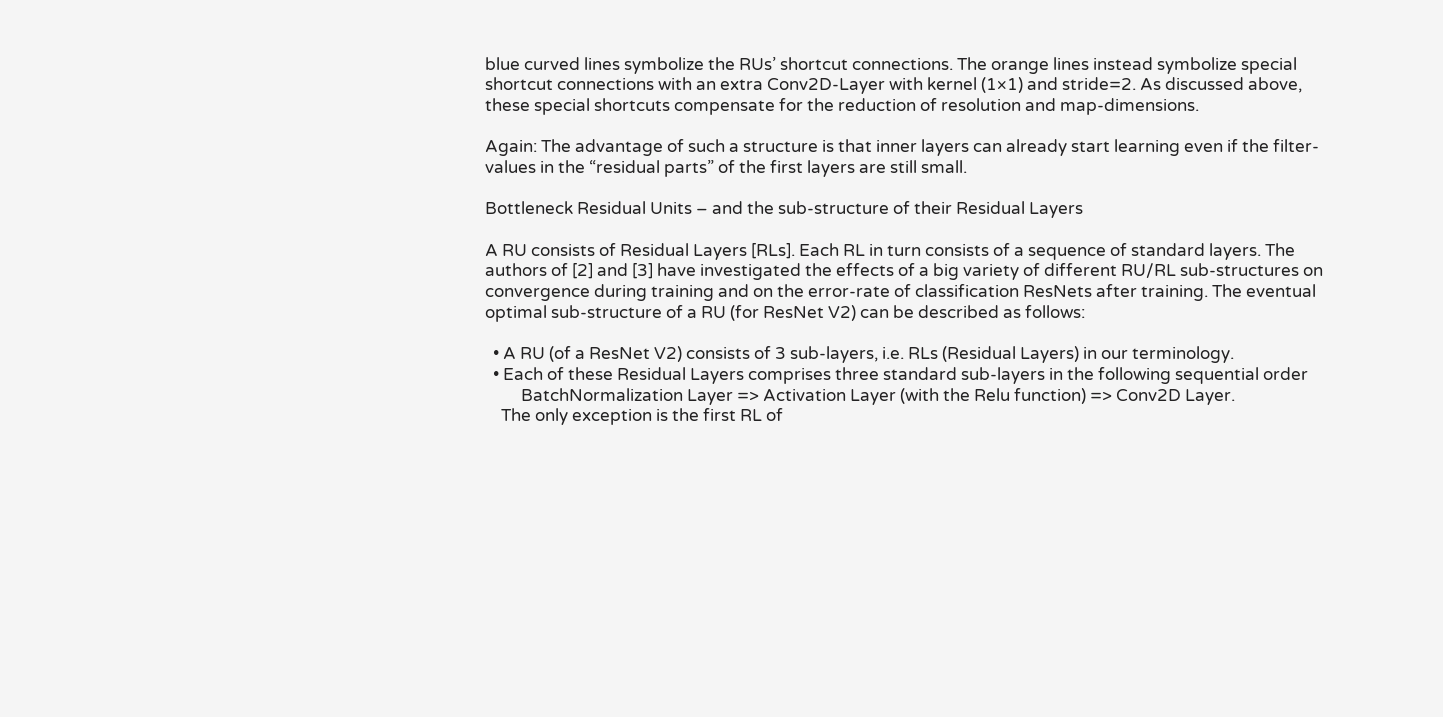blue curved lines symbolize the RUs’ shortcut connections. The orange lines instead symbolize special shortcut connections with an extra Conv2D-Layer with kernel (1×1) and stride=2. As discussed above, these special shortcuts compensate for the reduction of resolution and map-dimensions.

Again: The advantage of such a structure is that inner layers can already start learning even if the filter-values in the “residual parts” of the first layers are still small.

Bottleneck Residual Units – and the sub-structure of their Residual Layers

A RU consists of Residual Layers [RLs]. Each RL in turn consists of a sequence of standard layers. The authors of [2] and [3] have investigated the effects of a big variety of different RU/RL sub-structures on convergence during training and on the error-rate of classification ResNets after training. The eventual optimal sub-structure of a RU (for ResNet V2) can be described as follows:

  • A RU (of a ResNet V2) consists of 3 sub-layers, i.e. RLs (Residual Layers) in our terminology.
  • Each of these Residual Layers comprises three standard sub-layers in the following sequential order
         BatchNormalization Layer => Activation Layer (with the Relu function) => Conv2D Layer.
    The only exception is the first RL of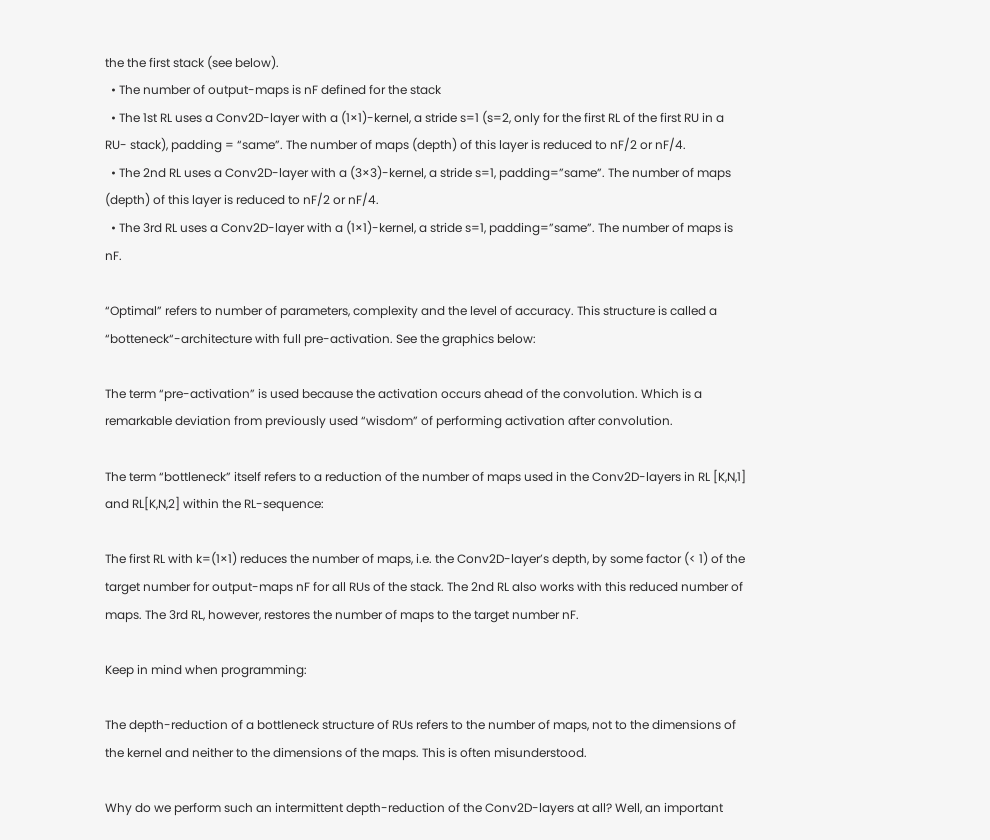the the first stack (see below).
  • The number of output-maps is nF defined for the stack
  • The 1st RL uses a Conv2D-layer with a (1×1)-kernel, a stride s=1 (s=2, only for the first RL of the first RU in a RU- stack), padding = “same”. The number of maps (depth) of this layer is reduced to nF/2 or nF/4.
  • The 2nd RL uses a Conv2D-layer with a (3×3)-kernel, a stride s=1, padding=”same”. The number of maps (depth) of this layer is reduced to nF/2 or nF/4.
  • The 3rd RL uses a Conv2D-layer with a (1×1)-kernel, a stride s=1, padding=”same”. The number of maps is nF.

“Optimal” refers to number of parameters, complexity and the level of accuracy. This structure is called a “botteneck“-architecture with full pre-activation. See the graphics below:

The term “pre-activation” is used because the activation occurs ahead of the convolution. Which is a remarkable deviation from previously used “wisdom” of performing activation after convolution.

The term “bottleneck” itself refers to a reduction of the number of maps used in the Conv2D-layers in RL [K,N,1] and RL[K,N,2] within the RL-sequence:

The first RL with k=(1×1) reduces the number of maps, i.e. the Conv2D-layer’s depth, by some factor (< 1) of the target number for output-maps nF for all RUs of the stack. The 2nd RL also works with this reduced number of maps. The 3rd RL, however, restores the number of maps to the target number nF.

Keep in mind when programming:

The depth-reduction of a bottleneck structure of RUs refers to the number of maps, not to the dimensions of the kernel and neither to the dimensions of the maps. This is often misunderstood.

Why do we perform such an intermittent depth-reduction of the Conv2D-layers at all? Well, an important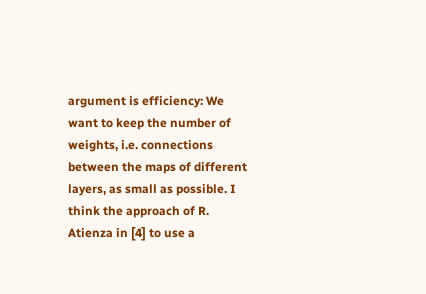argument is efficiency: We want to keep the number of weights, i.e. connections between the maps of different layers, as small as possible. I think the approach of R. Atienza in [4] to use a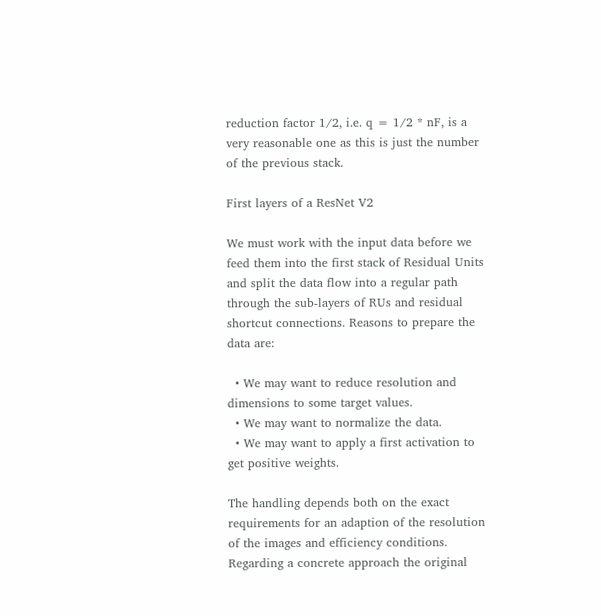reduction factor 1/2, i.e. q = 1/2 * nF, is a very reasonable one as this is just the number of the previous stack.

First layers of a ResNet V2

We must work with the input data before we feed them into the first stack of Residual Units and split the data flow into a regular path through the sub-layers of RUs and residual shortcut connections. Reasons to prepare the data are:

  • We may want to reduce resolution and dimensions to some target values.
  • We may want to normalize the data.
  • We may want to apply a first activation to get positive weights.

The handling depends both on the exact requirements for an adaption of the resolution of the images and efficiency conditions. Regarding a concrete approach the original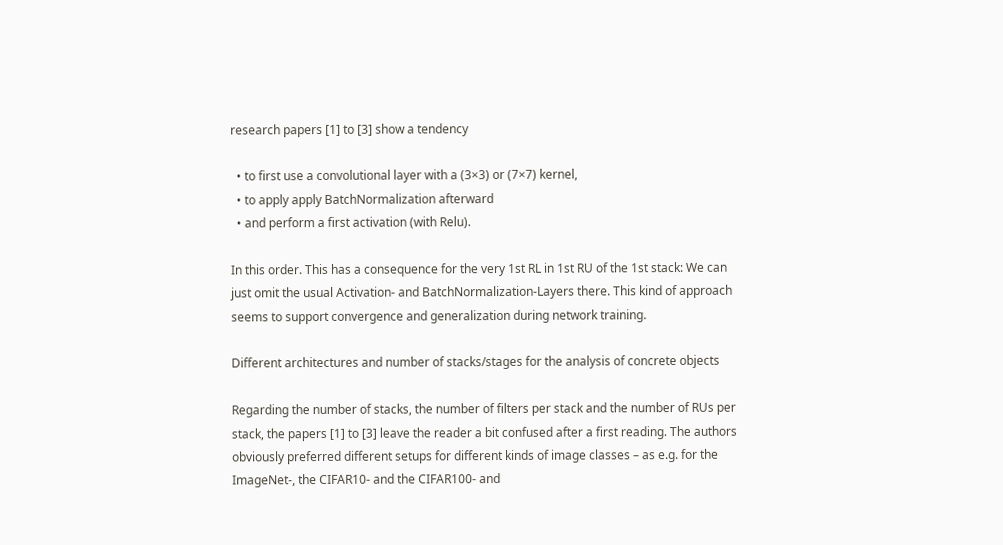research papers [1] to [3] show a tendency

  • to first use a convolutional layer with a (3×3) or (7×7) kernel,
  • to apply apply BatchNormalization afterward
  • and perform a first activation (with Relu).

In this order. This has a consequence for the very 1st RL in 1st RU of the 1st stack: We can just omit the usual Activation- and BatchNormalization-Layers there. This kind of approach seems to support convergence and generalization during network training.

Different architectures and number of stacks/stages for the analysis of concrete objects

Regarding the number of stacks, the number of filters per stack and the number of RUs per stack, the papers [1] to [3] leave the reader a bit confused after a first reading. The authors obviously preferred different setups for different kinds of image classes – as e.g. for the ImageNet-, the CIFAR10- and the CIFAR100- and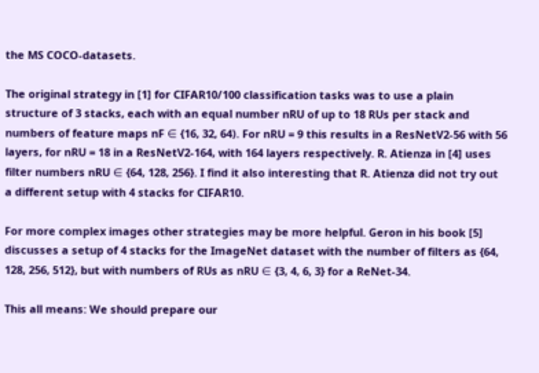the MS COCO-datasets.

The original strategy in [1] for CIFAR10/100 classification tasks was to use a plain structure of 3 stacks, each with an equal number nRU of up to 18 RUs per stack and numbers of feature maps nF ∈ {16, 32, 64). For nRU = 9 this results in a ResNetV2-56 with 56 layers, for nRU = 18 in a ResNetV2-164, with 164 layers respectively. R. Atienza in [4] uses filter numbers nRU ∈ {64, 128, 256}. I find it also interesting that R. Atienza did not try out a different setup with 4 stacks for CIFAR10.

For more complex images other strategies may be more helpful. Geron in his book [5] discusses a setup of 4 stacks for the ImageNet dataset with the number of filters as {64, 128, 256, 512}, but with numbers of RUs as nRU ∈ {3, 4, 6, 3} for a ReNet-34.

This all means: We should prepare our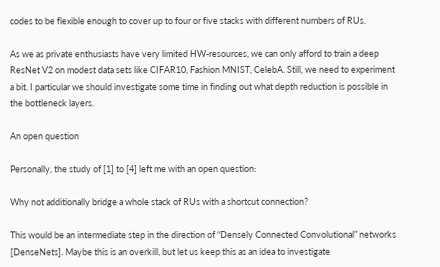codes to be flexible enough to cover up to four or five stacks with different numbers of RUs.

As we as private enthusiasts have very limited HW-resources, we can only afford to train a deep ResNet V2 on modest data sets like CIFAR10, Fashion MNIST, CelebA. Still, we need to experiment a bit. I particular we should investigate some time in finding out what depth reduction is possible in the bottleneck layers.

An open question

Personally, the study of [1] to [4] left me with an open question:

Why not additionally bridge a whole stack of RUs with a shortcut connection?

This would be an intermediate step in the direction of “Densely Connected Convolutional” networks [DenseNets]. Maybe this is an overkill, but let us keep this as an idea to investigate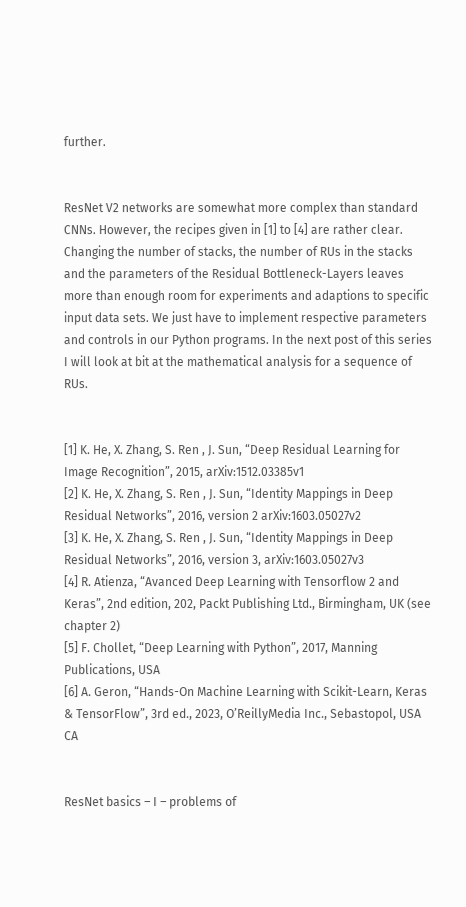further.


ResNet V2 networks are somewhat more complex than standard CNNs. However, the recipes given in [1] to [4] are rather clear. Changing the number of stacks, the number of RUs in the stacks and the parameters of the Residual Bottleneck-Layers leaves more than enough room for experiments and adaptions to specific input data sets. We just have to implement respective parameters and controls in our Python programs. In the next post of this series I will look at bit at the mathematical analysis for a sequence of RUs.


[1] K. He, X. Zhang, S. Ren , J. Sun, “Deep Residual Learning for Image Recognition”, 2015, arXiv:1512.03385v1
[2] K. He, X. Zhang, S. Ren , J. Sun, “Identity Mappings in Deep Residual Networks”, 2016, version 2 arXiv:1603.05027v2
[3] K. He, X. Zhang, S. Ren , J. Sun, “Identity Mappings in Deep Residual Networks”, 2016, version 3, arXiv:1603.05027v3
[4] R. Atienza, “Avanced Deep Learning with Tensorflow 2 and Keras”, 2nd edition, 202, Packt Publishing Ltd., Birmingham, UK (see chapter 2)
[5] F. Chollet, “Deep Learning with Python”, 2017, Manning Publications, USA
[6] A. Geron, “Hands-On Machine Learning with Scikit-Learn, Keras & TensorFlow”, 3rd ed., 2023, O’ReillyMedia Inc., Sebastopol, USA CA


ResNet basics – I – problems of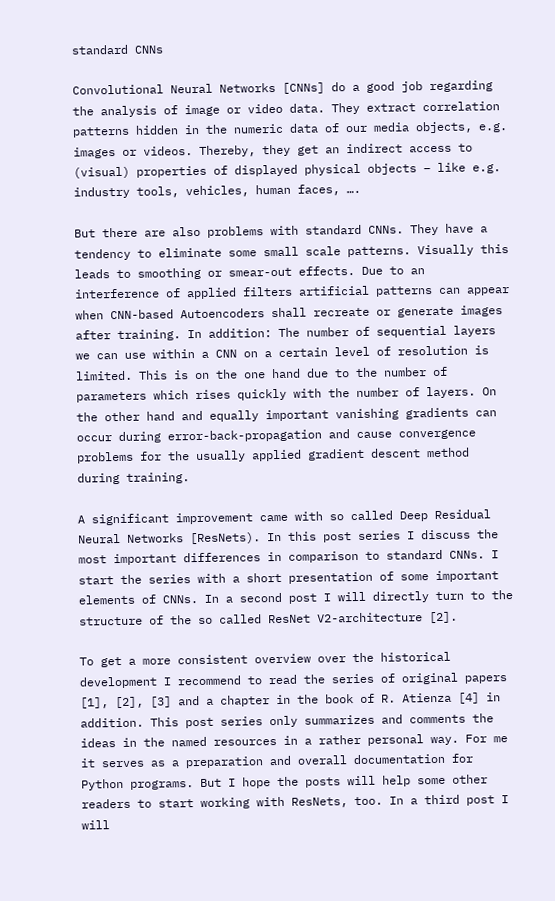standard CNNs

Convolutional Neural Networks [CNNs] do a good job regarding the analysis of image or video data. They extract correlation patterns hidden in the numeric data of our media objects, e.g. images or videos. Thereby, they get an indirect access to (visual) properties of displayed physical objects – like e.g. industry tools, vehicles, human faces, ….

But there are also problems with standard CNNs. They have a tendency to eliminate some small scale patterns. Visually this leads to smoothing or smear-out effects. Due to an interference of applied filters artificial patterns can appear when CNN-based Autoencoders shall recreate or generate images after training. In addition: The number of sequential layers we can use within a CNN on a certain level of resolution is limited. This is on the one hand due to the number of parameters which rises quickly with the number of layers. On the other hand and equally important vanishing gradients can occur during error-back-propagation and cause convergence problems for the usually applied gradient descent method during training.

A significant improvement came with so called Deep Residual Neural Networks [ResNets). In this post series I discuss the most important differences in comparison to standard CNNs. I start the series with a short presentation of some important elements of CNNs. In a second post I will directly turn to the structure of the so called ResNet V2-architecture [2].

To get a more consistent overview over the historical development I recommend to read the series of original papers [1], [2], [3] and a chapter in the book of R. Atienza [4] in addition. This post series only summarizes and comments the ideas in the named resources in a rather personal way. For me it serves as a preparation and overall documentation for Python programs. But I hope the posts will help some other readers to start working with ResNets, too. In a third post I will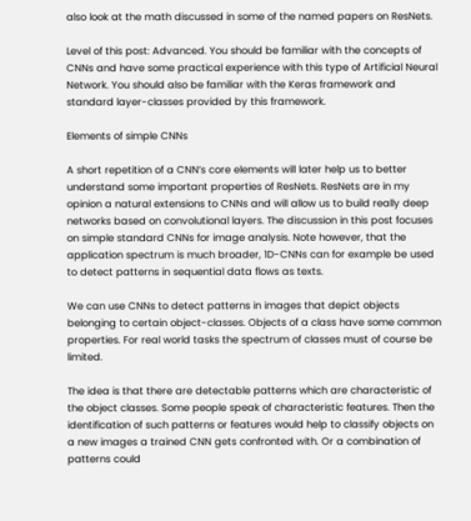also look at the math discussed in some of the named papers on ResNets.

Level of this post: Advanced. You should be familiar with the concepts of CNNs and have some practical experience with this type of Artificial Neural Network. You should also be familiar with the Keras framework and standard layer-classes provided by this framework.

Elements of simple CNNs

A short repetition of a CNN’s core elements will later help us to better understand some important properties of ResNets. ResNets are in my opinion a natural extensions to CNNs and will allow us to build really deep networks based on convolutional layers. The discussion in this post focuses on simple standard CNNs for image analysis. Note however, that the application spectrum is much broader, 1D-CNNs can for example be used to detect patterns in sequential data flows as texts.

We can use CNNs to detect patterns in images that depict objects belonging to certain object-classes. Objects of a class have some common properties. For real world tasks the spectrum of classes must of course be limited.

The idea is that there are detectable patterns which are characteristic of the object classes. Some people speak of characteristic features. Then the identification of such patterns or features would help to classify objects on a new images a trained CNN gets confronted with. Or a combination of patterns could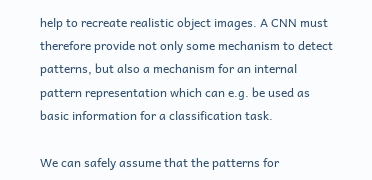help to recreate realistic object images. A CNN must therefore provide not only some mechanism to detect patterns, but also a mechanism for an internal pattern representation which can e.g. be used as basic information for a classification task.

We can safely assume that the patterns for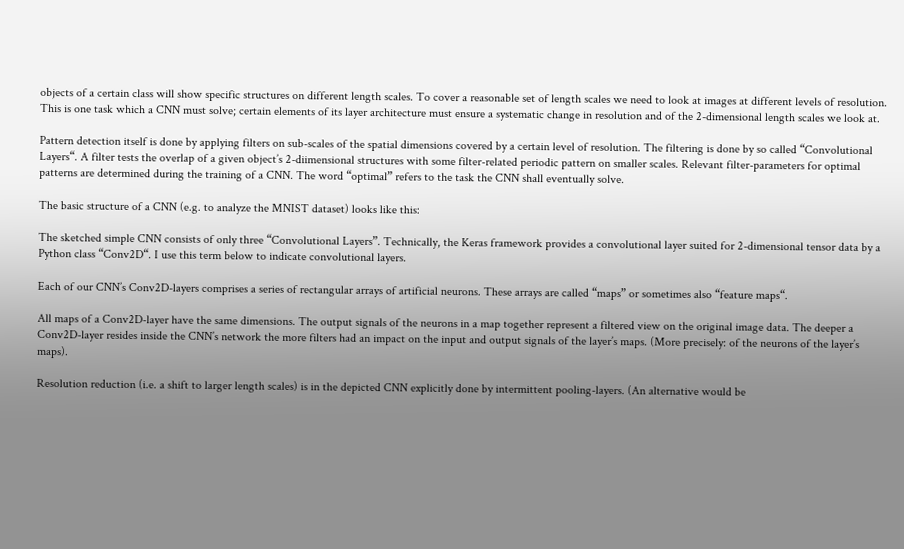objects of a certain class will show specific structures on different length scales. To cover a reasonable set of length scales we need to look at images at different levels of resolution. This is one task which a CNN must solve; certain elements of its layer architecture must ensure a systematic change in resolution and of the 2-dimensional length scales we look at.

Pattern detection itself is done by applying filters on sub-scales of the spatial dimensions covered by a certain level of resolution. The filtering is done by so called “Convolutional Layers“. A filter tests the overlap of a given object’s 2-diimensional structures with some filter-related periodic pattern on smaller scales. Relevant filter-parameters for optimal patterns are determined during the training of a CNN. The word “optimal” refers to the task the CNN shall eventually solve.

The basic structure of a CNN (e.g. to analyze the MNIST dataset) looks like this:

The sketched simple CNN consists of only three “Convolutional Layers”. Technically, the Keras framework provides a convolutional layer suited for 2-dimensional tensor data by a Python class “Conv2D“. I use this term below to indicate convolutional layers.

Each of our CNN’s Conv2D-layers comprises a series of rectangular arrays of artificial neurons. These arrays are called “maps” or sometimes also “feature maps“.

All maps of a Conv2D-layer have the same dimensions. The output signals of the neurons in a map together represent a filtered view on the original image data. The deeper a Conv2D-layer resides inside the CNN’s network the more filters had an impact on the input and output signals of the layer’s maps. (More precisely: of the neurons of the layer’s maps).

Resolution reduction (i.e. a shift to larger length scales) is in the depicted CNN explicitly done by intermittent pooling-layers. (An alternative would be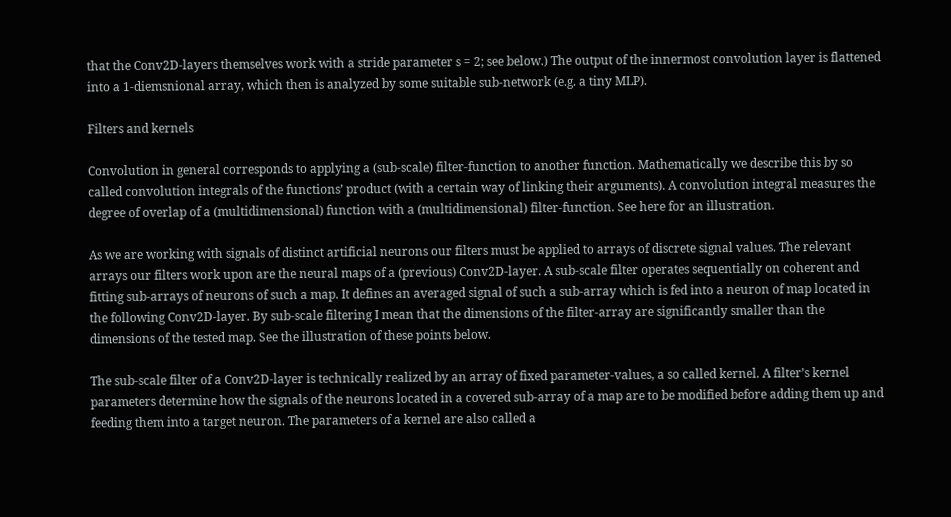that the Conv2D-layers themselves work with a stride parameter s = 2; see below.) The output of the innermost convolution layer is flattened into a 1-diemsnional array, which then is analyzed by some suitable sub-network (e.g. a tiny MLP).

Filters and kernels

Convolution in general corresponds to applying a (sub-scale) filter-function to another function. Mathematically we describe this by so called convolution integrals of the functions’ product (with a certain way of linking their arguments). A convolution integral measures the degree of overlap of a (multidimensional) function with a (multidimensional) filter-function. See here for an illustration.

As we are working with signals of distinct artificial neurons our filters must be applied to arrays of discrete signal values. The relevant arrays our filters work upon are the neural maps of a (previous) Conv2D-layer. A sub-scale filter operates sequentially on coherent and fitting sub-arrays of neurons of such a map. It defines an averaged signal of such a sub-array which is fed into a neuron of map located in the following Conv2D-layer. By sub-scale filtering I mean that the dimensions of the filter-array are significantly smaller than the dimensions of the tested map. See the illustration of these points below.

The sub-scale filter of a Conv2D-layer is technically realized by an array of fixed parameter-values, a so called kernel. A filter’s kernel parameters determine how the signals of the neurons located in a covered sub-array of a map are to be modified before adding them up and feeding them into a target neuron. The parameters of a kernel are also called a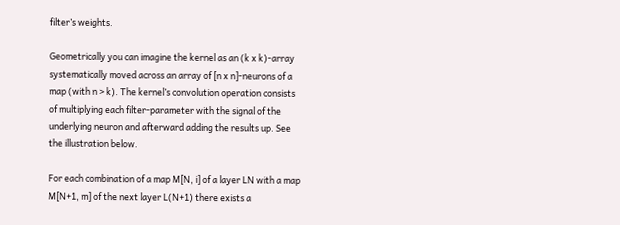filter’s weights.

Geometrically you can imagine the kernel as an (k x k)-array systematically moved across an array of [n x n]-neurons of a map (with n > k). The kernel’s convolution operation consists of multiplying each filter-parameter with the signal of the underlying neuron and afterward adding the results up. See the illustration below.

For each combination of a map M[N, i] of a layer LN with a map M[N+1, m] of the next layer L(N+1) there exists a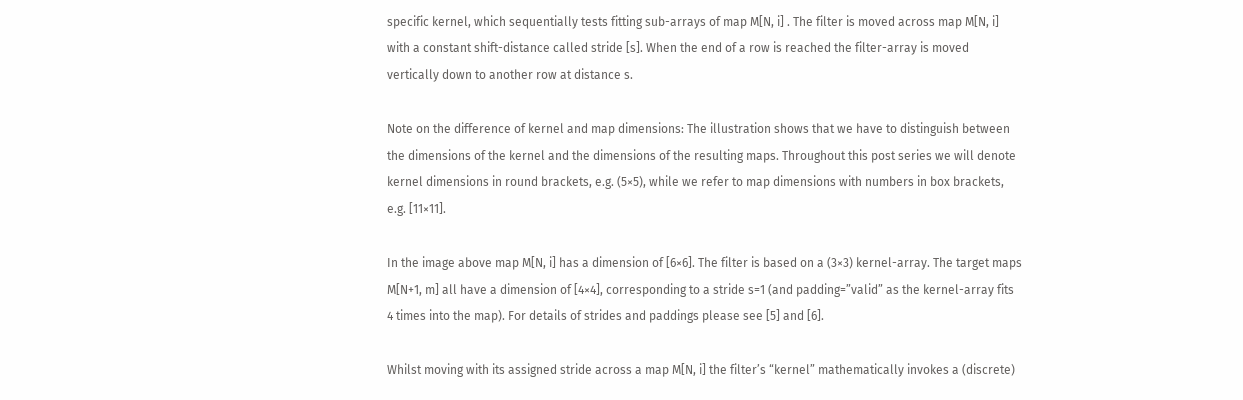specific kernel, which sequentially tests fitting sub-arrays of map M[N, i] . The filter is moved across map M[N, i] with a constant shift-distance called stride [s]. When the end of a row is reached the filter-array is moved vertically down to another row at distance s.

Note on the difference of kernel and map dimensions: The illustration shows that we have to distinguish between the dimensions of the kernel and the dimensions of the resulting maps. Throughout this post series we will denote kernel dimensions in round brackets, e.g. (5×5), while we refer to map dimensions with numbers in box brackets, e.g. [11×11].

In the image above map M[N, i] has a dimension of [6×6]. The filter is based on a (3×3) kernel-array. The target maps M[N+1, m] all have a dimension of [4×4], corresponding to a stride s=1 (and padding=”valid” as the kernel-array fits 4 times into the map). For details of strides and paddings please see [5] and [6].

Whilst moving with its assigned stride across a map M[N, i] the filter’s “kernel” mathematically invokes a (discrete)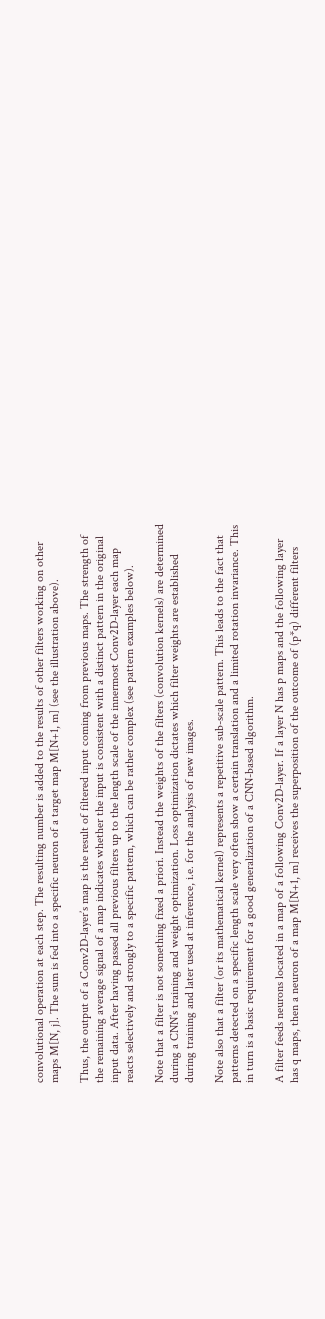convolutional operation at each step. The resulting number is added to the results of other filters working on other maps M[N, j]. The sum is fed into a specific neuron of a target map M[N+1, m] (see the illustration above).

Thus, the output of a Conv2D-layer’s map is the result of filtered input coming from previous maps. The strength of the remaining average signal of a map indicates whether the input is consistent with a distinct pattern in the original input data. After having passed all previous filters up to the length scale of the innermost Conv2D-layer each map reacts selectively and strongly to a specific pattern, which can be rather complex (see pattern examples below).

Note that a filter is not something fixed a priori. Instead the weights of the filters (convolution kernels) are determined during a CNN’s training and weight optimization. Loss optimization dictates which filter weights are established during training and later used at inference, i.e. for the analysis of new images.

Note also that a filter (or its mathematical kernel) represents a repetitive sub-scale pattern. This leads to the fact that patterns detected on a specific length scale very often show a certain translation and a limited rotation invariance. This in turn is a basic requirement for a good generalization of a CNN-based algorithm.

A filter feeds neurons located in a map of a following Conv2D-layer. If a layer N has p maps and the following layer has q maps, then a neuron of a map M[N+1, m] receives the superposition of the outcome of (p*q) different filters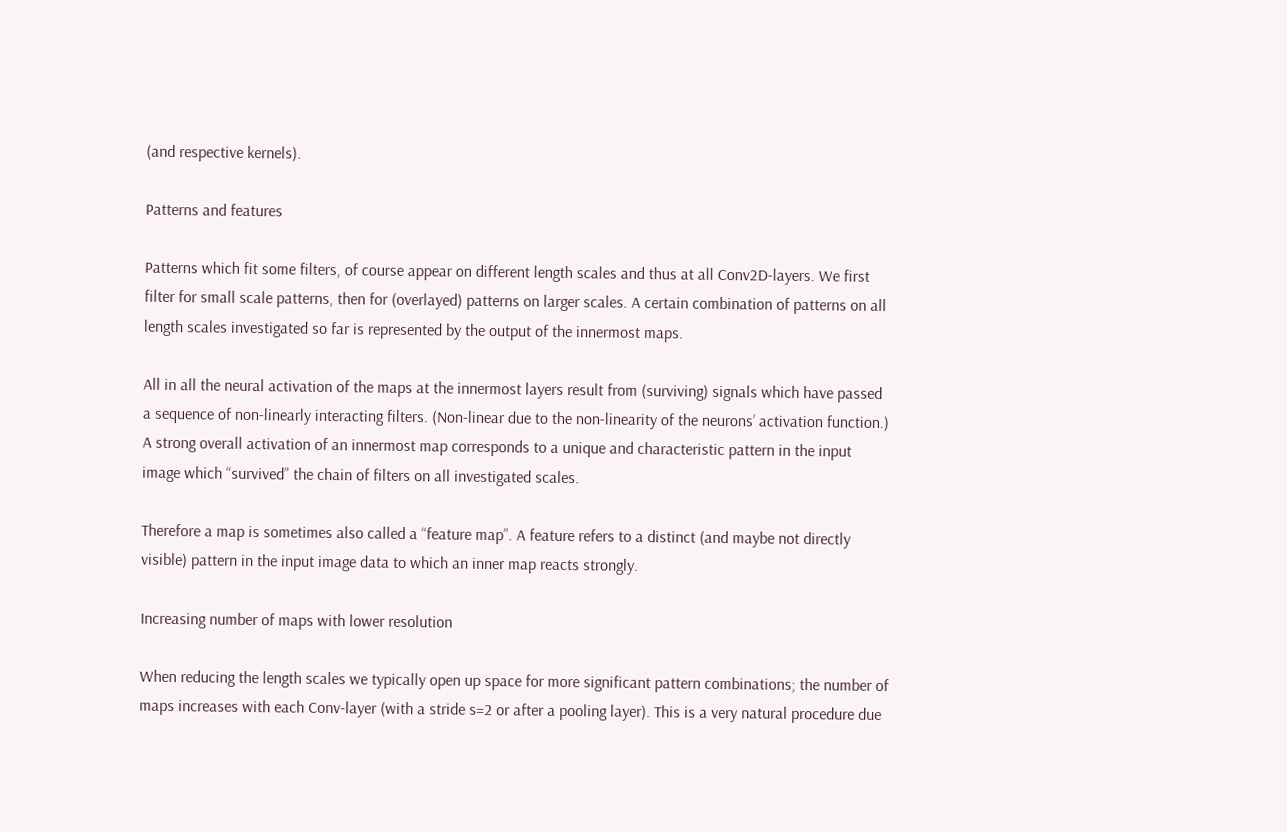(and respective kernels).

Patterns and features

Patterns which fit some filters, of course appear on different length scales and thus at all Conv2D-layers. We first filter for small scale patterns, then for (overlayed) patterns on larger scales. A certain combination of patterns on all length scales investigated so far is represented by the output of the innermost maps.

All in all the neural activation of the maps at the innermost layers result from (surviving) signals which have passed a sequence of non-linearly interacting filters. (Non-linear due to the non-linearity of the neurons’ activation function.) A strong overall activation of an innermost map corresponds to a unique and characteristic pattern in the input image which “survived” the chain of filters on all investigated scales.

Therefore a map is sometimes also called a “feature map”. A feature refers to a distinct (and maybe not directly visible) pattern in the input image data to which an inner map reacts strongly.

Increasing number of maps with lower resolution

When reducing the length scales we typically open up space for more significant pattern combinations; the number of maps increases with each Conv-layer (with a stride s=2 or after a pooling layer). This is a very natural procedure due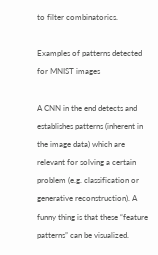to filter combinatorics.

Examples of patterns detected for MNIST images

A CNN in the end detects and establishes patterns (inherent in the image data) which are relevant for solving a certain problem (e.g. classification or generative reconstruction). A funny thing is that these “feature patterns” can be visualized.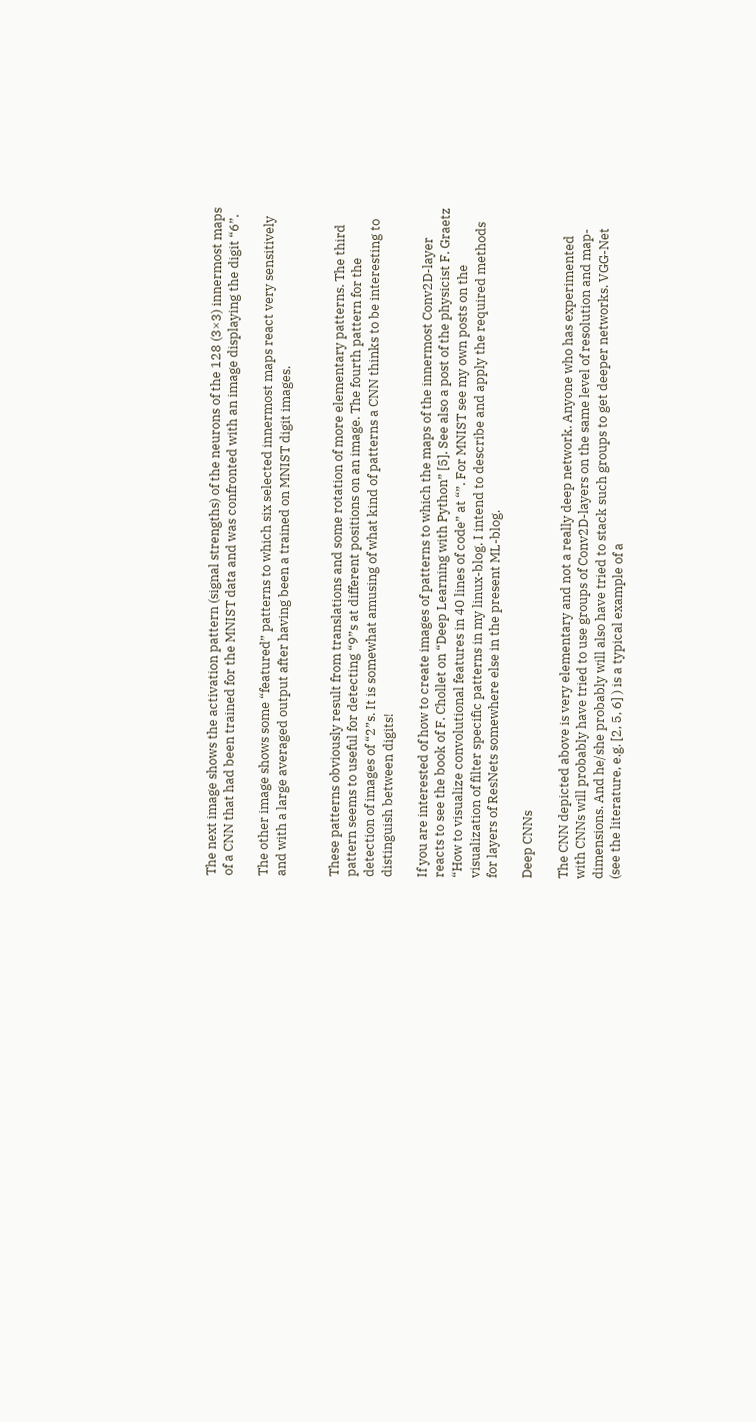The next image shows the activation pattern (signal strengths) of the neurons of the 128 (3×3) innermost maps of a CNN that had been trained for the MNIST data and was confronted with an image displaying the digit “6”.

The other image shows some “featured” patterns to which six selected innermost maps react very sensitively and with a large averaged output after having been a trained on MNIST digit images.


These patterns obviously result from translations and some rotation of more elementary patterns. The third pattern seems to useful for detecting “9”s at different positions on an image. The fourth pattern for the detection of images of “2”s. It is somewhat amusing of what kind of patterns a CNN thinks to be interesting to distinguish between digits!

If you are interested of how to create images of patterns to which the maps of the innermost Conv2D-layer reacts to see the book of F. Chollet on “Deep Learning with Python” [5]. See also a post of the physicist F. Graetz “How to visualize convolutional features in 40 lines of code” at “”. For MNIST see my own posts on the visualization of filter specific patterns in my linux-blog. I intend to describe and apply the required methods for layers of ResNets somewhere else in the present ML-blog.

Deep CNNs

The CNN depicted above is very elementary and not a really deep network. Anyone who has experimented with CNNs will probably have tried to use groups of Conv2D-layers on the same level of resolution and map-dimensions. And he/she probably will also have tried to stack such groups to get deeper networks. VGG-Net (see the literature, e.g. [2, 5, 6] ) is a typical example of a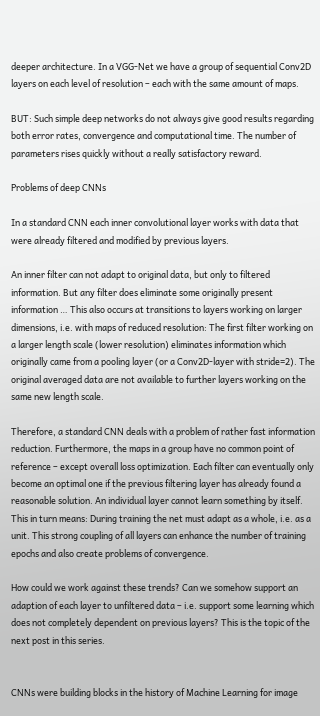deeper architecture. In a VGG-Net we have a group of sequential Conv2D layers on each level of resolution – each with the same amount of maps.

BUT: Such simple deep networks do not always give good results regarding both error rates, convergence and computational time. The number of parameters rises quickly without a really satisfactory reward.

Problems of deep CNNs

In a standard CNN each inner convolutional layer works with data that were already filtered and modified by previous layers.

An inner filter can not adapt to original data, but only to filtered information. But any filter does eliminate some originally present information … This also occurs at transitions to layers working on larger dimensions, i.e. with maps of reduced resolution: The first filter working on a larger length scale (lower resolution) eliminates information which originally came from a pooling layer (or a Conv2D-layer with stride=2). The original averaged data are not available to further layers working on the same new length scale.

Therefore, a standard CNN deals with a problem of rather fast information reduction. Furthermore, the maps in a group have no common point of reference – except overall loss optimization. Each filter can eventually only become an optimal one if the previous filtering layer has already found a reasonable solution. An individual layer cannot learn something by itself. This in turn means: During training the net must adapt as a whole, i.e. as a unit. This strong coupling of all layers can enhance the number of training epochs and also create problems of convergence.

How could we work against these trends? Can we somehow support an adaption of each layer to unfiltered data – i.e. support some learning which does not completely dependent on previous layers? This is the topic of the next post in this series.


CNNs were building blocks in the history of Machine Learning for image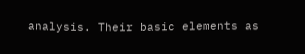analysis. Their basic elements as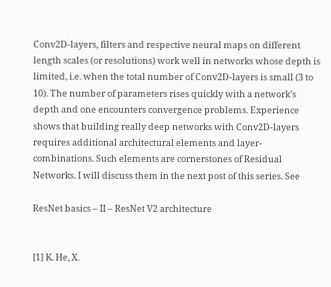Conv2D-layers, filters and respective neural maps on different length scales (or resolutions) work well in networks whose depth is limited, i.e. when the total number of Conv2D-layers is small (3 to 10). The number of parameters rises quickly with a network’s depth and one encounters convergence problems. Experience shows that building really deep networks with Conv2D-layers requires additional architectural elements and layer-combinations. Such elements are cornerstones of Residual Networks. I will discuss them in the next post of this series. See

ResNet basics – II – ResNet V2 architecture


[1] K. He, X.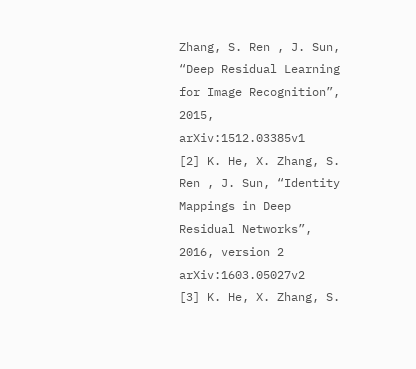Zhang, S. Ren , J. Sun, “Deep Residual Learning for Image Recognition”, 2015, arXiv:1512.03385v1
[2] K. He, X. Zhang, S. Ren , J. Sun, “Identity Mappings in Deep Residual Networks”, 2016, version 2 arXiv:1603.05027v2
[3] K. He, X. Zhang, S.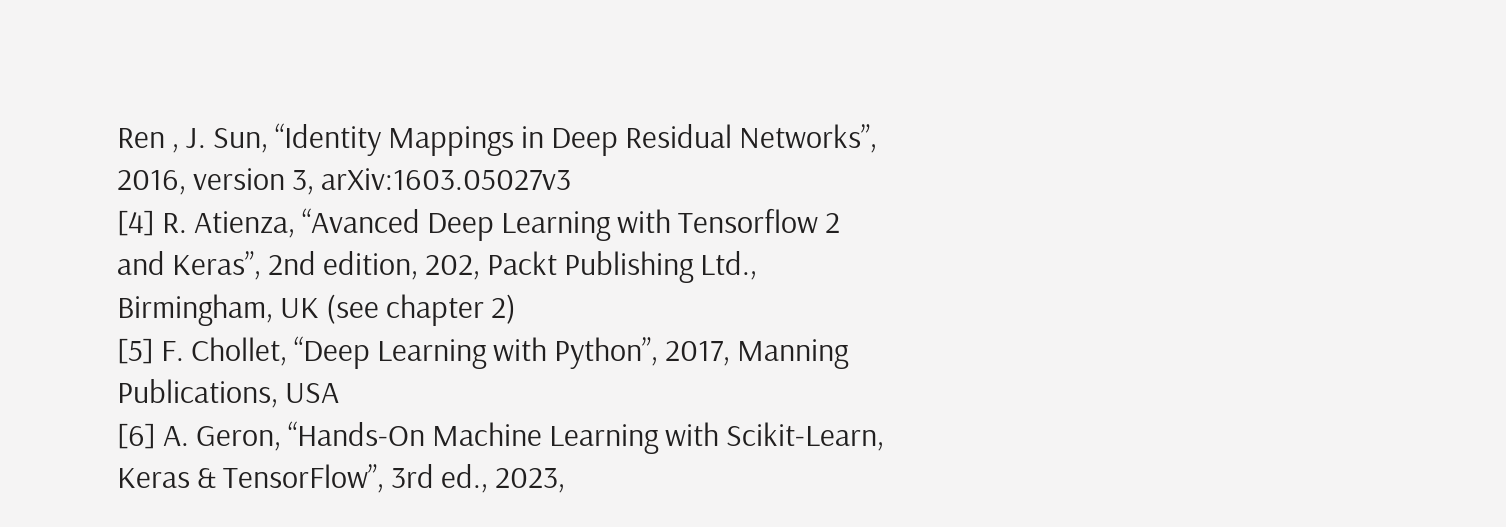Ren , J. Sun, “Identity Mappings in Deep Residual Networks”, 2016, version 3, arXiv:1603.05027v3
[4] R. Atienza, “Avanced Deep Learning with Tensorflow 2 and Keras”, 2nd edition, 202, Packt Publishing Ltd., Birmingham, UK (see chapter 2)
[5] F. Chollet, “Deep Learning with Python”, 2017, Manning Publications, USA
[6] A. Geron, “Hands-On Machine Learning with Scikit-Learn, Keras & TensorFlow”, 3rd ed., 2023,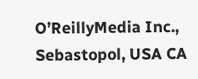O’ReillyMedia Inc., Sebastopol, USA CA